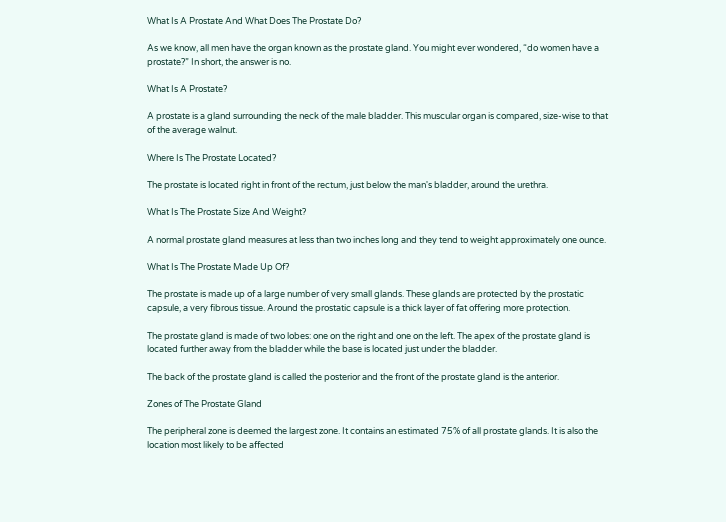What Is A Prostate And What Does The Prostate Do?

As we know, all men have the organ known as the prostate gland. You might ever wondered, “do women have a prostate?” In short, the answer is no.

What Is A Prostate?

A prostate is a gland surrounding the neck of the male bladder. This muscular organ is compared, size-wise to that of the average walnut.

Where Is The Prostate Located?

The prostate is located right in front of the rectum, just below the man's bladder, around the urethra.

What Is The Prostate Size And Weight?

A normal prostate gland measures at less than two inches long and they tend to weight approximately one ounce.

What Is The Prostate Made Up Of?

The prostate is made up of a large number of very small glands. These glands are protected by the prostatic capsule, a very fibrous tissue. Around the prostatic capsule is a thick layer of fat offering more protection.

The prostate gland is made of two lobes: one on the right and one on the left. The apex of the prostate gland is located further away from the bladder while the base is located just under the bladder.

The back of the prostate gland is called the posterior and the front of the prostate gland is the anterior.

Zones of The Prostate Gland

The peripheral zone is deemed the largest zone. It contains an estimated 75% of all prostate glands. It is also the location most likely to be affected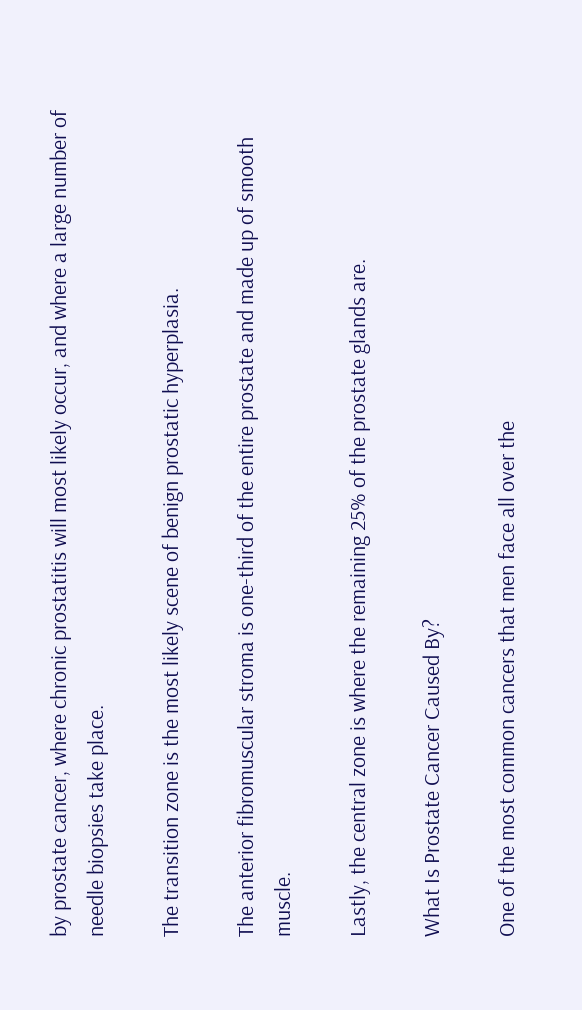by prostate cancer, where chronic prostatitis will most likely occur, and where a large number of needle biopsies take place.

The transition zone is the most likely scene of benign prostatic hyperplasia.

The anterior fibromuscular stroma is one-third of the entire prostate and made up of smooth muscle.

Lastly, the central zone is where the remaining 25% of the prostate glands are.

What Is Prostate Cancer Caused By?

One of the most common cancers that men face all over the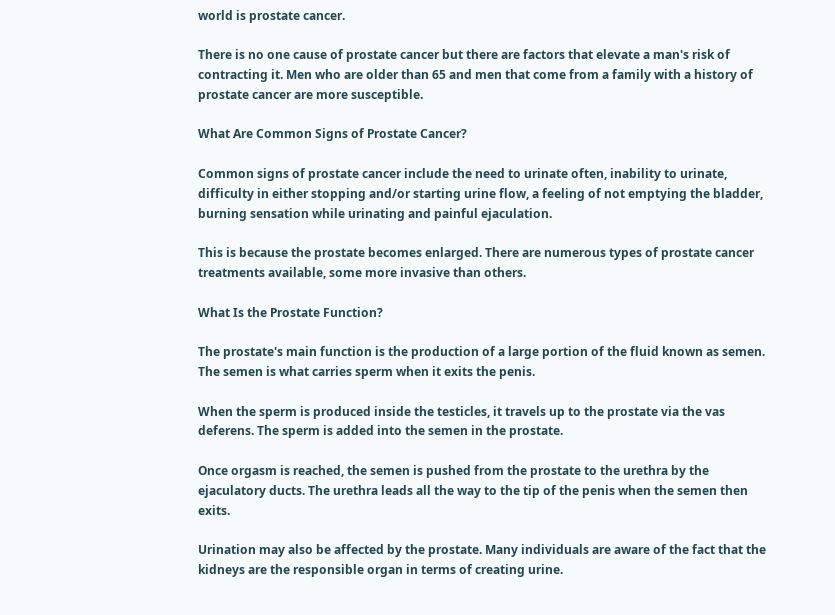world is prostate cancer.

There is no one cause of prostate cancer but there are factors that elevate a man's risk of contracting it. Men who are older than 65 and men that come from a family with a history of prostate cancer are more susceptible.

What Are Common Signs of Prostate Cancer?

Common signs of prostate cancer include the need to urinate often, inability to urinate, difficulty in either stopping and/or starting urine flow, a feeling of not emptying the bladder, burning sensation while urinating and painful ejaculation.

This is because the prostate becomes enlarged. There are numerous types of prostate cancer treatments available, some more invasive than others.

What Is the Prostate Function?

The prostate's main function is the production of a large portion of the fluid known as semen. The semen is what carries sperm when it exits the penis.

When the sperm is produced inside the testicles, it travels up to the prostate via the vas deferens. The sperm is added into the semen in the prostate.

Once orgasm is reached, the semen is pushed from the prostate to the urethra by the ejaculatory ducts. The urethra leads all the way to the tip of the penis when the semen then exits.

Urination may also be affected by the prostate. Many individuals are aware of the fact that the kidneys are the responsible organ in terms of creating urine.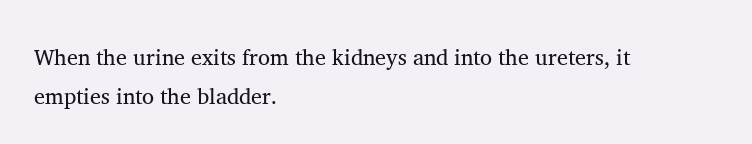When the urine exits from the kidneys and into the ureters, it empties into the bladder.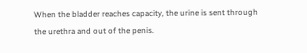When the bladder reaches capacity, the urine is sent through the urethra and out of the penis.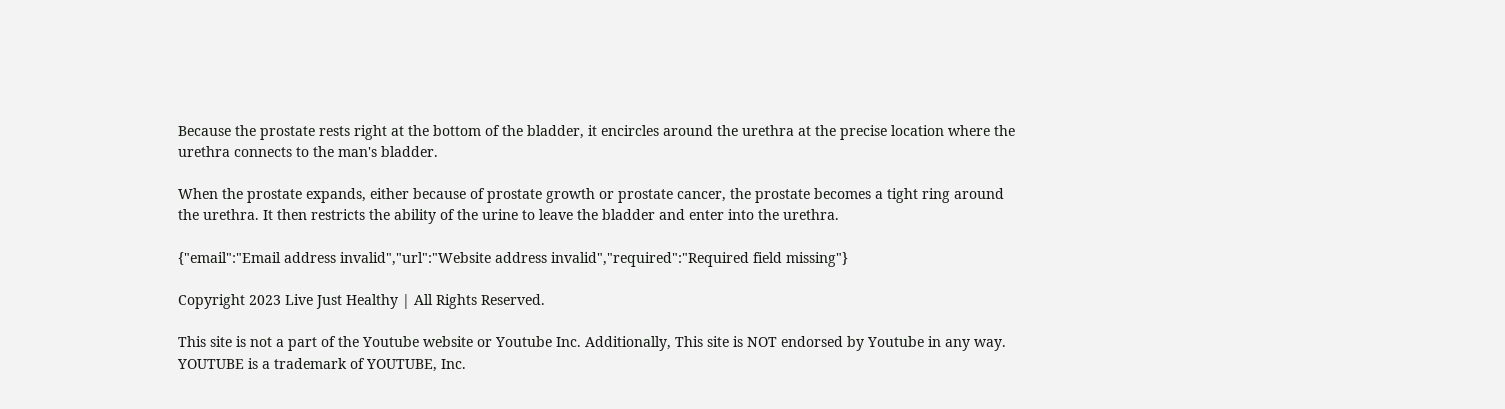Because the prostate rests right at the bottom of the bladder, it encircles around the urethra at the precise location where the urethra connects to the man's bladder.

When the prostate expands, either because of prostate growth or prostate cancer, the prostate becomes a tight ring around the urethra. It then restricts the ability of the urine to leave the bladder and enter into the urethra.

{"email":"Email address invalid","url":"Website address invalid","required":"Required field missing"}

Copyright 2023 Live Just Healthy | All Rights Reserved.

This site is not a part of the Youtube website or Youtube Inc. Additionally, This site is NOT endorsed by Youtube in any way. YOUTUBE is a trademark of YOUTUBE, Inc.